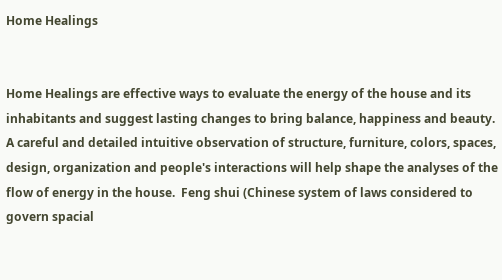Home Healings


Home Healings are effective ways to evaluate the energy of the house and its inhabitants and suggest lasting changes to bring balance, happiness and beauty. A careful and detailed intuitive observation of structure, furniture, colors, spaces, design, organization and people's interactions will help shape the analyses of the flow of energy in the house.  Feng shui (Chinese system of laws considered to govern spacial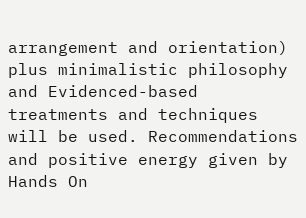arrangement and orientation) plus minimalistic philosophy and Evidenced-based treatments and techniques will be used. Recommendations and positive energy given by  Hands On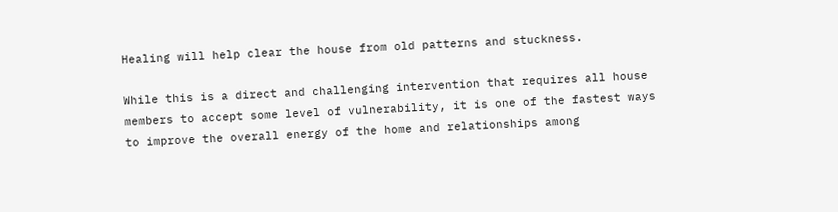Healing will help clear the house from old patterns and stuckness.

While this is a direct and challenging intervention that requires all house members to accept some level of vulnerability, it is one of the fastest ways to improve the overall energy of the home and relationships among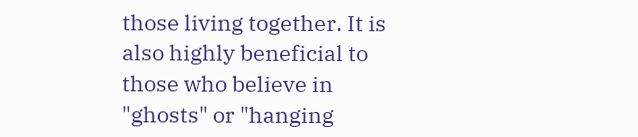those living together. It is also highly beneficial to those who believe in "ghosts" or "hanging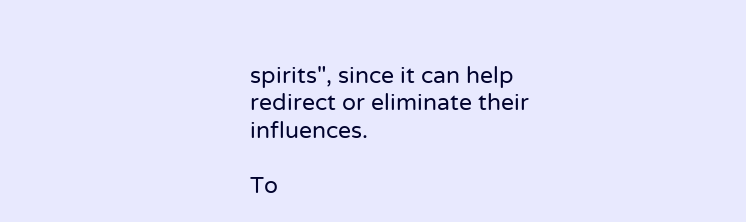spirits", since it can help redirect or eliminate their influences.

To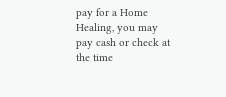pay for a Home Healing, you may pay cash or check at the time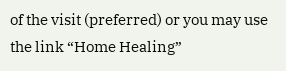of the visit (preferred) or you may use the link “Home Healing”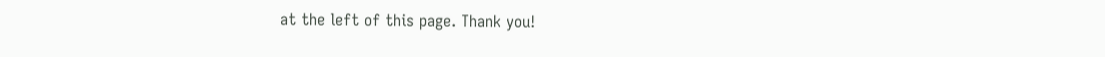at the left of this page. Thank you!